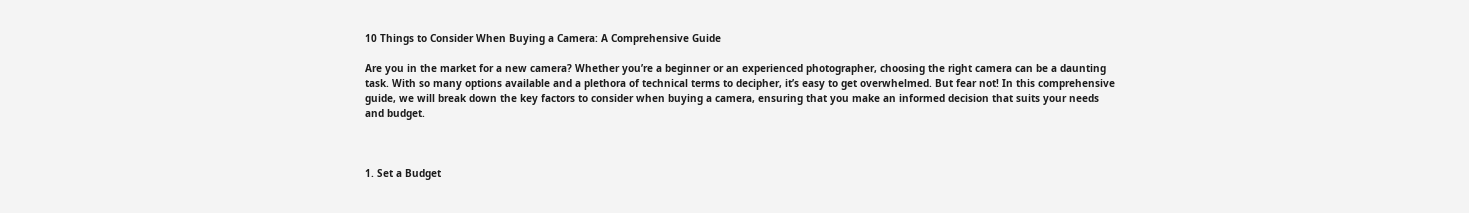10 Things to Consider When Buying a Camera: A Comprehensive Guide

Are you in the market for a new camera? Whether you’re a beginner or an experienced photographer, choosing the right camera can be a daunting task. With so many options available and a plethora of technical terms to decipher, it’s easy to get overwhelmed. But fear not! In this comprehensive guide, we will break down the key factors to consider when buying a camera, ensuring that you make an informed decision that suits your needs and budget.



1. Set a Budget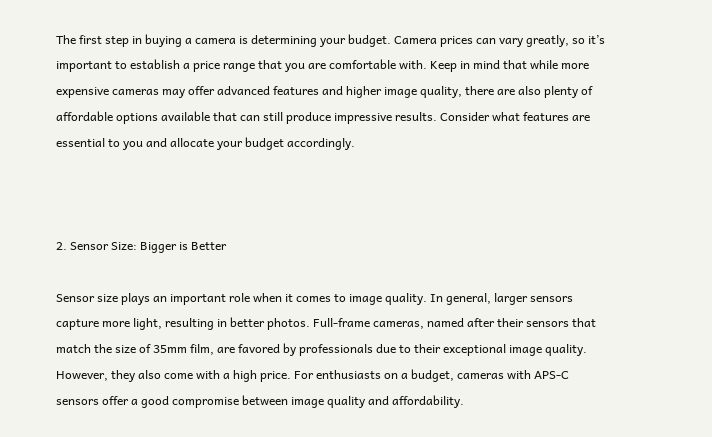The first step in buying a camera is determining your budget. Camera prices can vary greatly, so it’s important to establish a price range that you are comfortable with. Keep in mind that while more expensive cameras may offer advanced features and higher image quality, there are also plenty of affordable options available that can still produce impressive results. Consider what features are essential to you and allocate your budget accordingly.



2. Sensor Size: Bigger is Better

Sensor size plays an important role when it comes to image quality. In general, larger sensors capture more light, resulting in better photos. Full-frame cameras, named after their sensors that match the size of 35mm film, are favored by professionals due to their exceptional image quality. However, they also come with a high price. For enthusiasts on a budget, cameras with APS-C sensors offer a good compromise between image quality and affordability.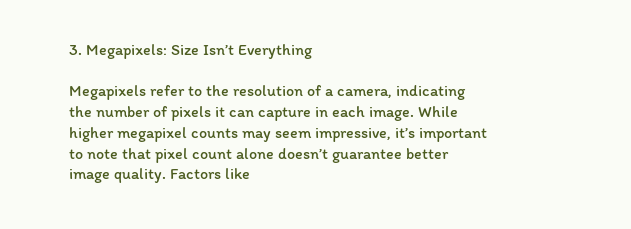3. Megapixels: Size Isn’t Everything

Megapixels refer to the resolution of a camera, indicating the number of pixels it can capture in each image. While higher megapixel counts may seem impressive, it’s important to note that pixel count alone doesn’t guarantee better image quality. Factors like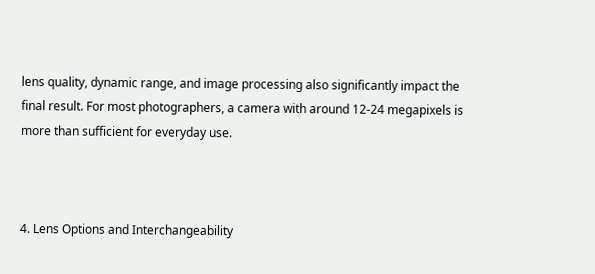lens quality, dynamic range, and image processing also significantly impact the final result. For most photographers, a camera with around 12-24 megapixels is more than sufficient for everyday use.



4. Lens Options and Interchangeability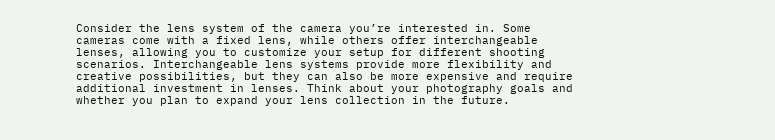Consider the lens system of the camera you’re interested in. Some cameras come with a fixed lens, while others offer interchangeable lenses, allowing you to customize your setup for different shooting scenarios. Interchangeable lens systems provide more flexibility and creative possibilities, but they can also be more expensive and require additional investment in lenses. Think about your photography goals and whether you plan to expand your lens collection in the future.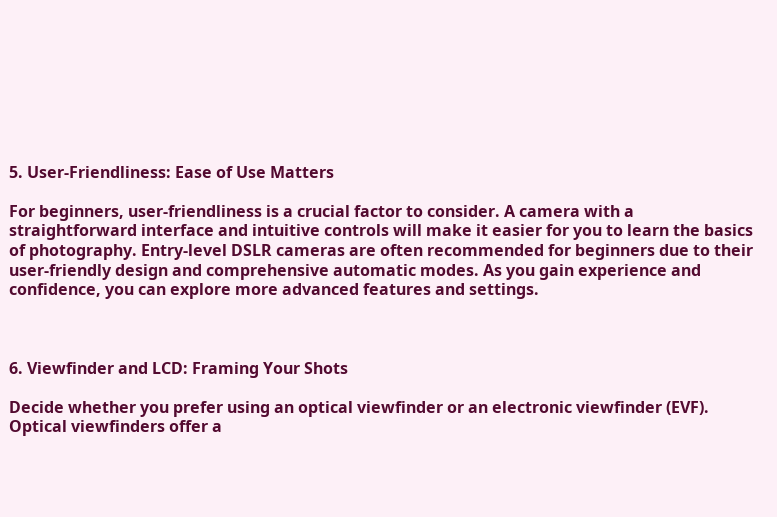5. User-Friendliness: Ease of Use Matters

For beginners, user-friendliness is a crucial factor to consider. A camera with a straightforward interface and intuitive controls will make it easier for you to learn the basics of photography. Entry-level DSLR cameras are often recommended for beginners due to their user-friendly design and comprehensive automatic modes. As you gain experience and confidence, you can explore more advanced features and settings.



6. Viewfinder and LCD: Framing Your Shots

Decide whether you prefer using an optical viewfinder or an electronic viewfinder (EVF). Optical viewfinders offer a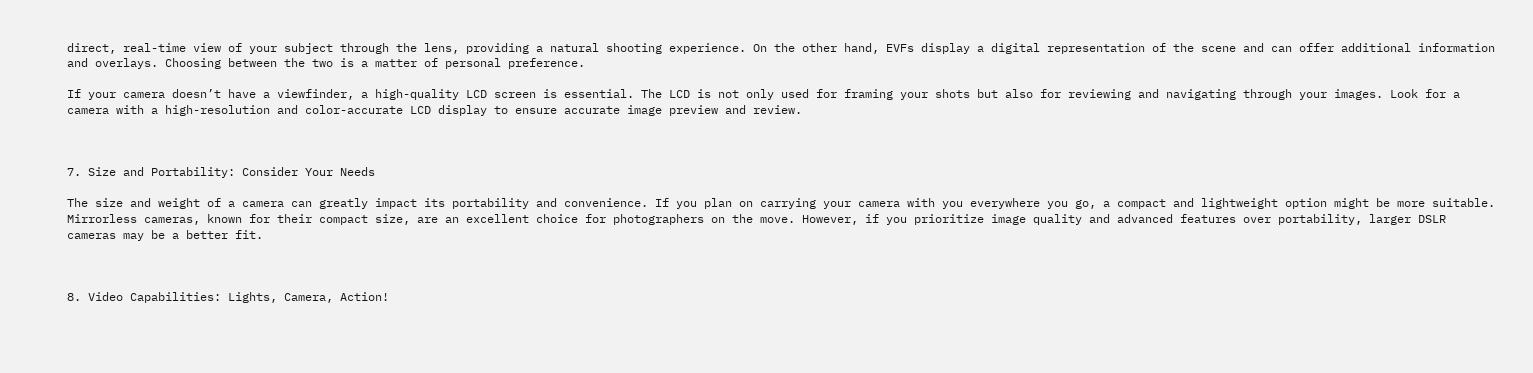direct, real-time view of your subject through the lens, providing a natural shooting experience. On the other hand, EVFs display a digital representation of the scene and can offer additional information and overlays. Choosing between the two is a matter of personal preference.

If your camera doesn’t have a viewfinder, a high-quality LCD screen is essential. The LCD is not only used for framing your shots but also for reviewing and navigating through your images. Look for a camera with a high-resolution and color-accurate LCD display to ensure accurate image preview and review.



7. Size and Portability: Consider Your Needs

The size and weight of a camera can greatly impact its portability and convenience. If you plan on carrying your camera with you everywhere you go, a compact and lightweight option might be more suitable. Mirrorless cameras, known for their compact size, are an excellent choice for photographers on the move. However, if you prioritize image quality and advanced features over portability, larger DSLR cameras may be a better fit.



8. Video Capabilities: Lights, Camera, Action!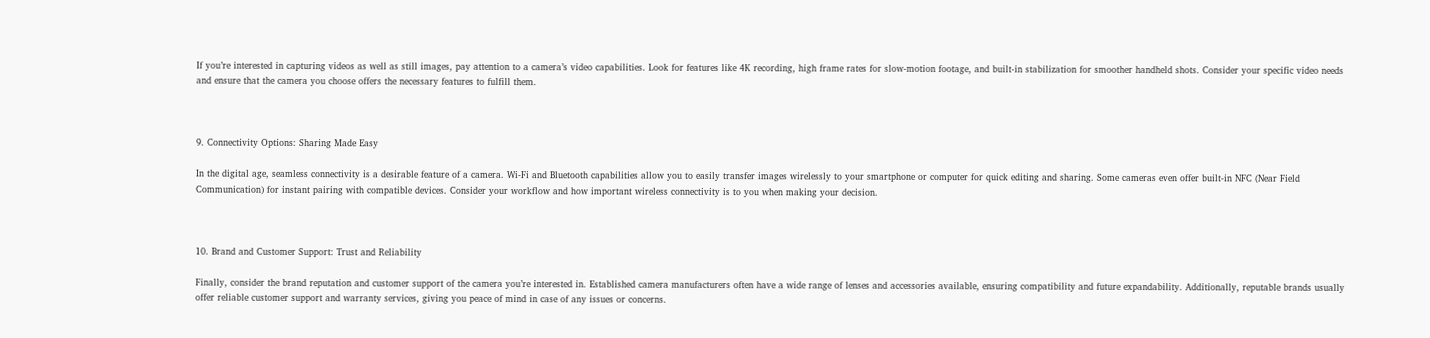If you’re interested in capturing videos as well as still images, pay attention to a camera’s video capabilities. Look for features like 4K recording, high frame rates for slow-motion footage, and built-in stabilization for smoother handheld shots. Consider your specific video needs and ensure that the camera you choose offers the necessary features to fulfill them.



9. Connectivity Options: Sharing Made Easy

In the digital age, seamless connectivity is a desirable feature of a camera. Wi-Fi and Bluetooth capabilities allow you to easily transfer images wirelessly to your smartphone or computer for quick editing and sharing. Some cameras even offer built-in NFC (Near Field Communication) for instant pairing with compatible devices. Consider your workflow and how important wireless connectivity is to you when making your decision.



10. Brand and Customer Support: Trust and Reliability

Finally, consider the brand reputation and customer support of the camera you’re interested in. Established camera manufacturers often have a wide range of lenses and accessories available, ensuring compatibility and future expandability. Additionally, reputable brands usually offer reliable customer support and warranty services, giving you peace of mind in case of any issues or concerns.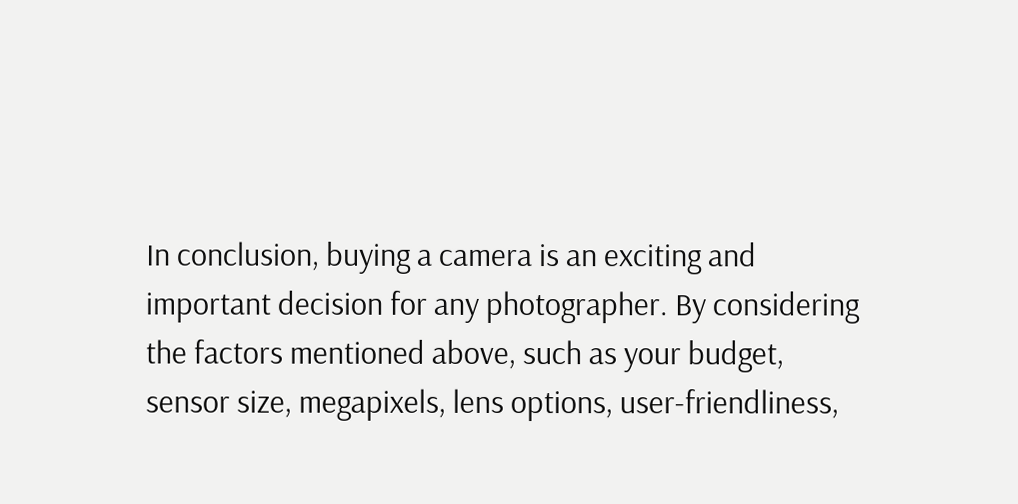In conclusion, buying a camera is an exciting and important decision for any photographer. By considering the factors mentioned above, such as your budget, sensor size, megapixels, lens options, user-friendliness,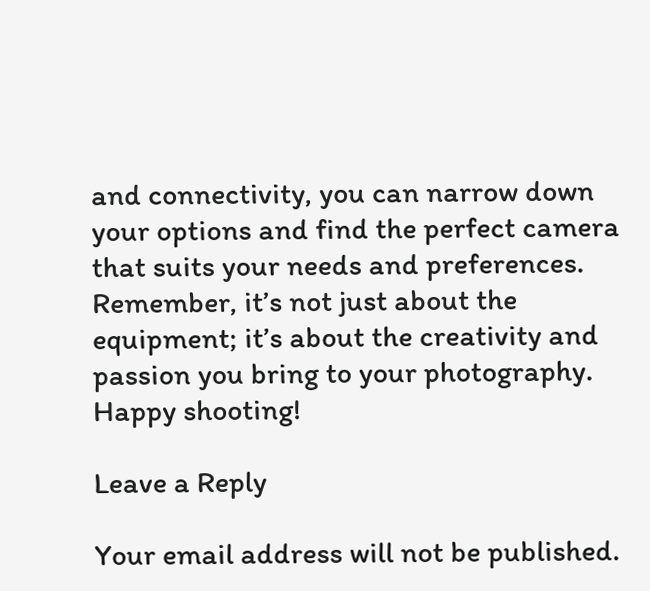and connectivity, you can narrow down your options and find the perfect camera that suits your needs and preferences. Remember, it’s not just about the equipment; it’s about the creativity and passion you bring to your photography. Happy shooting!

Leave a Reply

Your email address will not be published.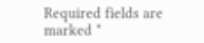Required fields are marked *